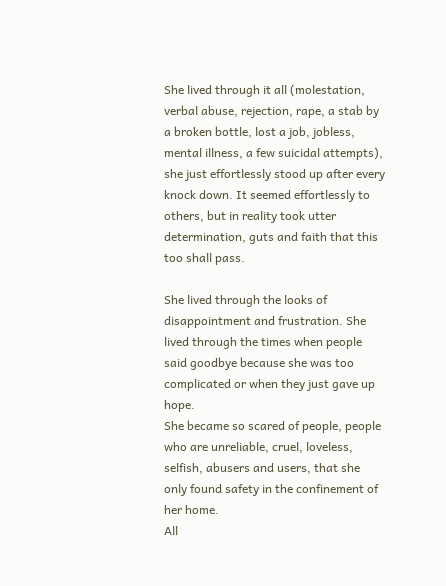She lived through it all (molestation, verbal abuse, rejection, rape, a stab by a broken bottle, lost a job, jobless, mental illness, a few suicidal attempts), she just effortlessly stood up after every knock down. It seemed effortlessly to others, but in reality took utter determination, guts and faith that this too shall pass.

She lived through the looks of disappointment and frustration. She lived through the times when people said goodbye because she was too complicated or when they just gave up hope.
She became so scared of people, people who are unreliable, cruel, loveless, selfish, abusers and users, that she only found safety in the confinement of her home.
All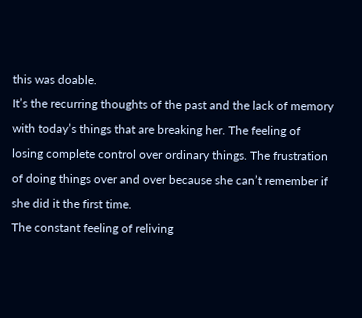this was doable.
It’s the recurring thoughts of the past and the lack of memory with today’s things that are breaking her. The feeling of losing complete control over ordinary things. The frustration of doing things over and over because she can’t remember if she did it the first time.
The constant feeling of reliving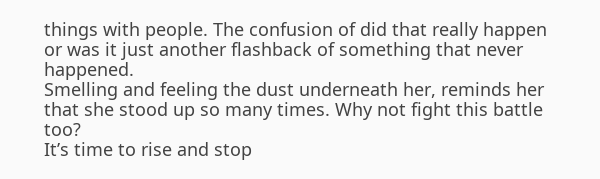things with people. The confusion of did that really happen or was it just another flashback of something that never happened.
Smelling and feeling the dust underneath her, reminds her that she stood up so many times. Why not fight this battle too?
It’s time to rise and stop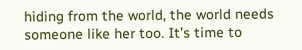hiding from the world, the world needs someone like her too. It’s time to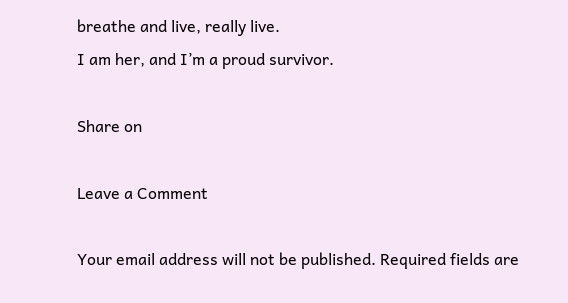breathe and live, really live.
I am her, and I’m a proud survivor.

Share on

Leave a Comment

Your email address will not be published. Required fields are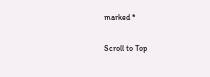marked *

Scroll to Top